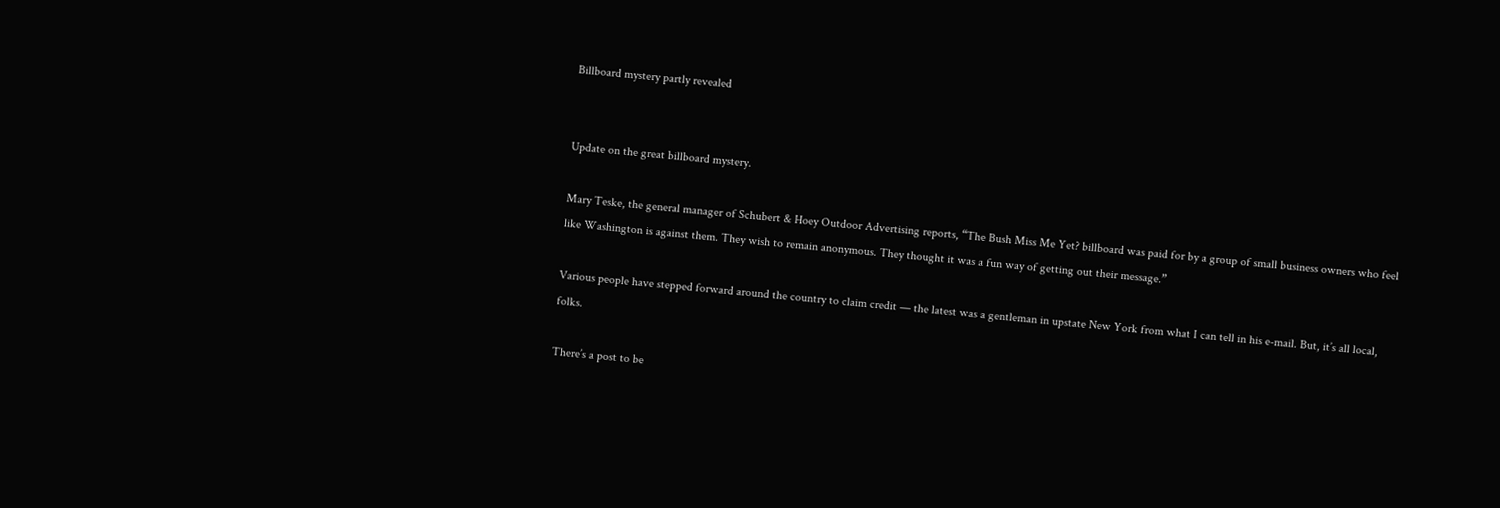Billboard mystery partly revealed


Update on the great billboard mystery.

Mary Teske, the general manager of Schubert & Hoey Outdoor Advertising reports, “The Bush Miss Me Yet? billboard was paid for by a group of small business owners who feel like Washington is against them. They wish to remain anonymous. They thought it was a fun way of getting out their message.”

Various people have stepped forward around the country to claim credit — the latest was a gentleman in upstate New York from what I can tell in his e-mail. But, it’s all local, folks.

There’s a post to be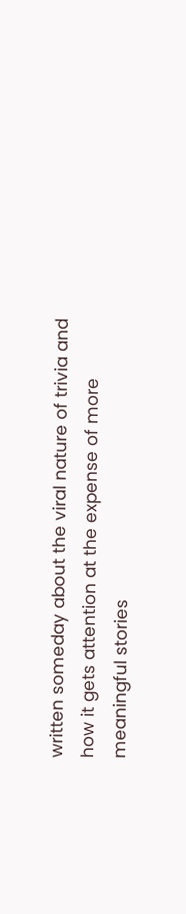written someday about the viral nature of trivia and how it gets attention at the expense of more meaningful stories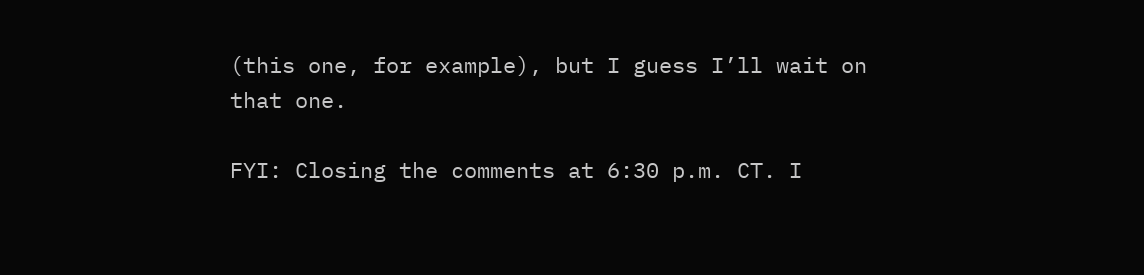(this one, for example), but I guess I’ll wait on that one.

FYI: Closing the comments at 6:30 p.m. CT. I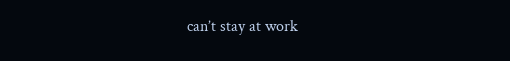can’t stay at work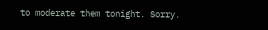to moderate them tonight. Sorry.